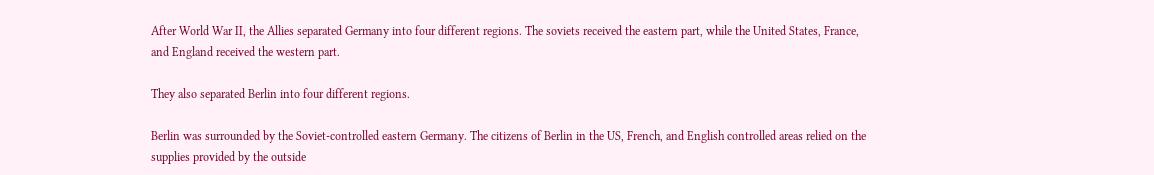After World War II, the Allies separated Germany into four different regions. The soviets received the eastern part, while the United States, France, and England received the western part.

They also separated Berlin into four different regions.

Berlin was surrounded by the Soviet-controlled eastern Germany. The citizens of Berlin in the US, French, and English controlled areas relied on the supplies provided by the outside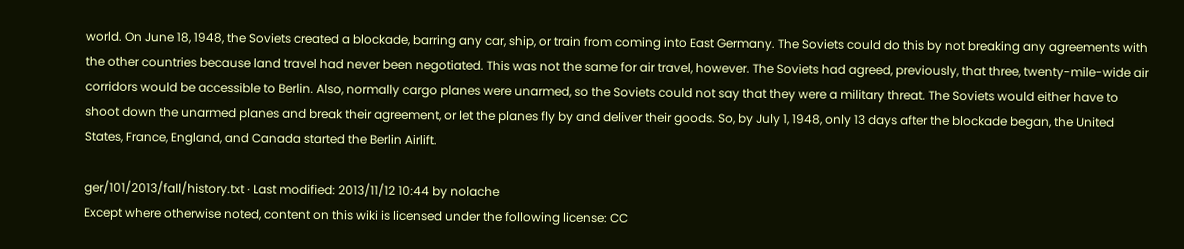world. On June 18, 1948, the Soviets created a blockade, barring any car, ship, or train from coming into East Germany. The Soviets could do this by not breaking any agreements with the other countries because land travel had never been negotiated. This was not the same for air travel, however. The Soviets had agreed, previously, that three, twenty-mile-wide air corridors would be accessible to Berlin. Also, normally cargo planes were unarmed, so the Soviets could not say that they were a military threat. The Soviets would either have to shoot down the unarmed planes and break their agreement, or let the planes fly by and deliver their goods. So, by July 1, 1948, only 13 days after the blockade began, the United States, France, England, and Canada started the Berlin Airlift.

ger/101/2013/fall/history.txt · Last modified: 2013/11/12 10:44 by nolache
Except where otherwise noted, content on this wiki is licensed under the following license: CC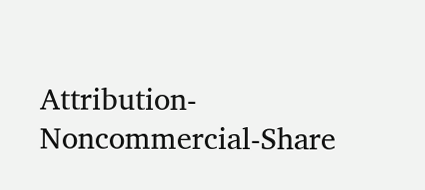Attribution-Noncommercial-Share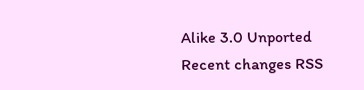Alike 3.0 Unported
Recent changes RSS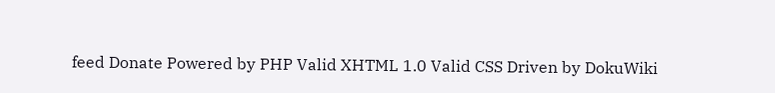feed Donate Powered by PHP Valid XHTML 1.0 Valid CSS Driven by DokuWiki